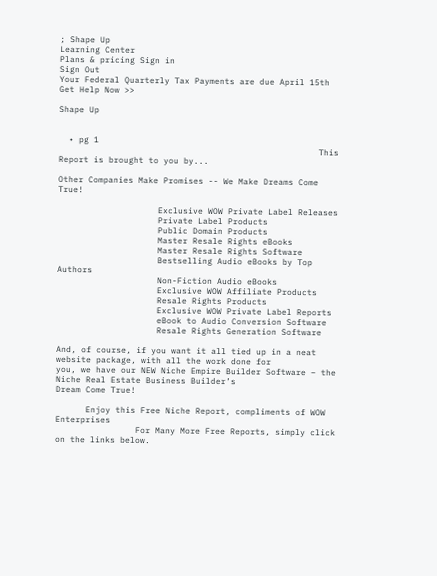; Shape Up
Learning Center
Plans & pricing Sign in
Sign Out
Your Federal Quarterly Tax Payments are due April 15th Get Help Now >>

Shape Up


  • pg 1
                                                    This         Report is brought to you by...

Other Companies Make Promises -- We Make Dreams Come True!

                    Exclusive WOW Private Label Releases
                    Private Label Products
                    Public Domain Products
                    Master Resale Rights eBooks
                    Master Resale Rights Software
                    Bestselling Audio eBooks by Top Authors
                    Non-Fiction Audio eBooks
                    Exclusive WOW Affiliate Products
                    Resale Rights Products
                    Exclusive WOW Private Label Reports
                    eBook to Audio Conversion Software
                    Resale Rights Generation Software

And, of course, if you want it all tied up in a neat website package, with all the work done for
you, we have our NEW Niche Empire Builder Software – the Niche Real Estate Business Builder’s
Dream Come True!

      Enjoy this Free Niche Report, compliments of WOW Enterprises
                For Many More Free Reports, simply click on the links below.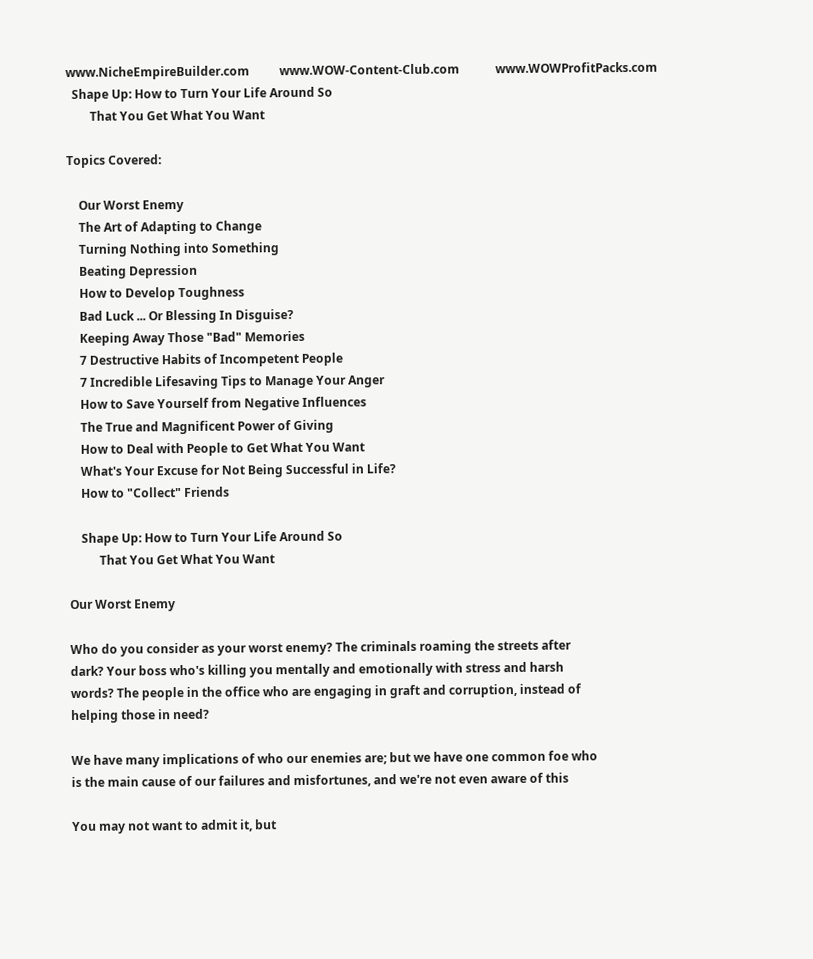www.NicheEmpireBuilder.com          www.WOW-Content-Club.com            www.WOWProfitPacks.com
  Shape Up: How to Turn Your Life Around So
        That You Get What You Want

Topics Covered:

    Our Worst Enemy
    The Art of Adapting to Change
    Turning Nothing into Something
    Beating Depression
    How to Develop Toughness
    Bad Luck ... Or Blessing In Disguise?
    Keeping Away Those "Bad" Memories
    7 Destructive Habits of Incompetent People
    7 Incredible Lifesaving Tips to Manage Your Anger
    How to Save Yourself from Negative Influences
    The True and Magnificent Power of Giving
    How to Deal with People to Get What You Want
    What's Your Excuse for Not Being Successful in Life?
    How to "Collect" Friends

    Shape Up: How to Turn Your Life Around So
          That You Get What You Want

Our Worst Enemy

Who do you consider as your worst enemy? The criminals roaming the streets after
dark? Your boss who's killing you mentally and emotionally with stress and harsh
words? The people in the office who are engaging in graft and corruption, instead of
helping those in need?

We have many implications of who our enemies are; but we have one common foe who
is the main cause of our failures and misfortunes, and we're not even aware of this

You may not want to admit it, but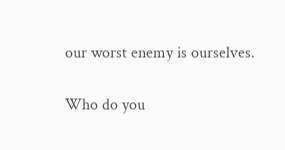our worst enemy is ourselves.

Who do you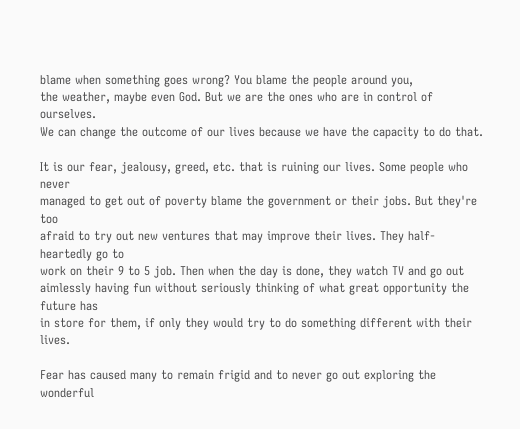blame when something goes wrong? You blame the people around you,
the weather, maybe even God. But we are the ones who are in control of ourselves.
We can change the outcome of our lives because we have the capacity to do that.

It is our fear, jealousy, greed, etc. that is ruining our lives. Some people who never
managed to get out of poverty blame the government or their jobs. But they're too
afraid to try out new ventures that may improve their lives. They half-heartedly go to
work on their 9 to 5 job. Then when the day is done, they watch TV and go out
aimlessly having fun without seriously thinking of what great opportunity the future has
in store for them, if only they would try to do something different with their lives.

Fear has caused many to remain frigid and to never go out exploring the wonderful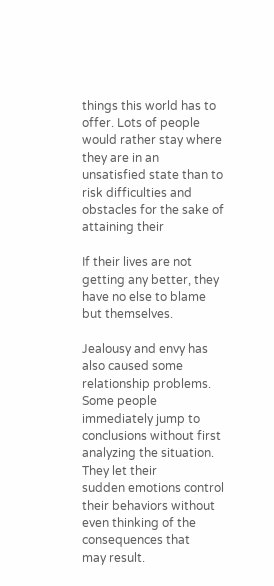things this world has to offer. Lots of people would rather stay where they are in an
unsatisfied state than to risk difficulties and obstacles for the sake of attaining their

If their lives are not getting any better, they have no else to blame but themselves.

Jealousy and envy has also caused some relationship problems. Some people
immediately jump to conclusions without first analyzing the situation. They let their
sudden emotions control their behaviors without even thinking of the consequences that
may result.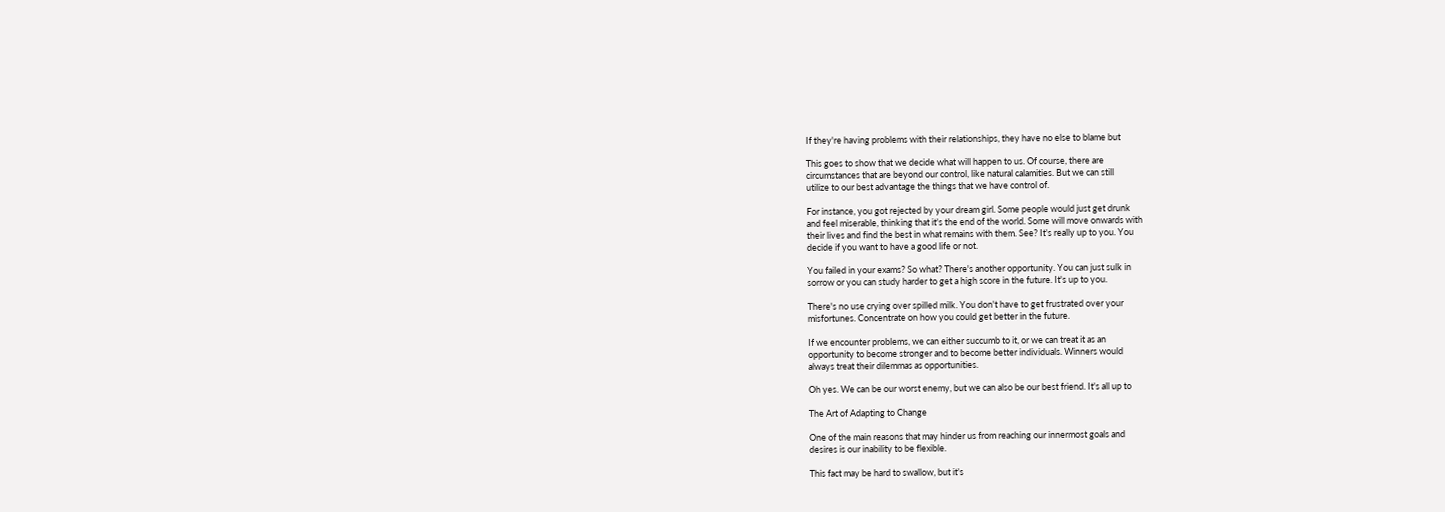If they're having problems with their relationships, they have no else to blame but

This goes to show that we decide what will happen to us. Of course, there are
circumstances that are beyond our control, like natural calamities. But we can still
utilize to our best advantage the things that we have control of.

For instance, you got rejected by your dream girl. Some people would just get drunk
and feel miserable, thinking that it's the end of the world. Some will move onwards with
their lives and find the best in what remains with them. See? It's really up to you. You
decide if you want to have a good life or not.

You failed in your exams? So what? There's another opportunity. You can just sulk in
sorrow or you can study harder to get a high score in the future. It's up to you.

There's no use crying over spilled milk. You don't have to get frustrated over your
misfortunes. Concentrate on how you could get better in the future.

If we encounter problems, we can either succumb to it, or we can treat it as an
opportunity to become stronger and to become better individuals. Winners would
always treat their dilemmas as opportunities.

Oh yes. We can be our worst enemy, but we can also be our best friend. It's all up to

The Art of Adapting to Change

One of the main reasons that may hinder us from reaching our innermost goals and
desires is our inability to be flexible.

This fact may be hard to swallow, but it's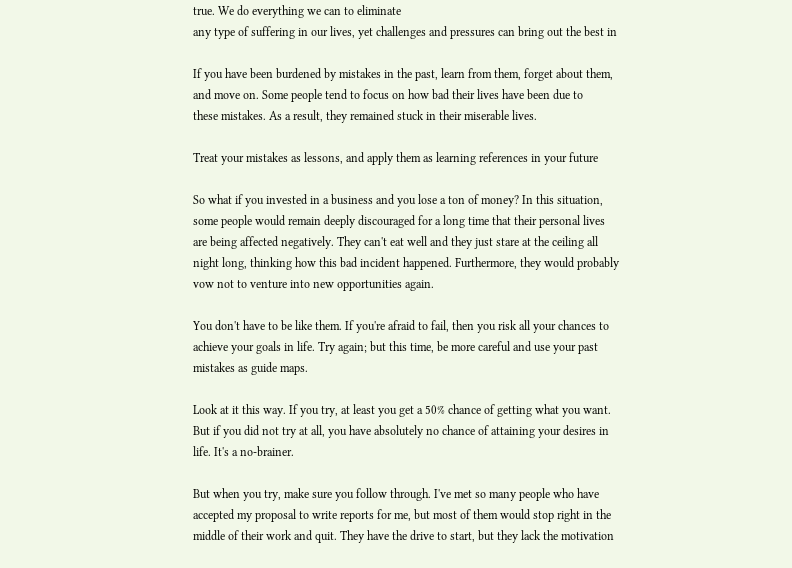true. We do everything we can to eliminate
any type of suffering in our lives, yet challenges and pressures can bring out the best in

If you have been burdened by mistakes in the past, learn from them, forget about them,
and move on. Some people tend to focus on how bad their lives have been due to
these mistakes. As a result, they remained stuck in their miserable lives.

Treat your mistakes as lessons, and apply them as learning references in your future

So what if you invested in a business and you lose a ton of money? In this situation,
some people would remain deeply discouraged for a long time that their personal lives
are being affected negatively. They can't eat well and they just stare at the ceiling all
night long, thinking how this bad incident happened. Furthermore, they would probably
vow not to venture into new opportunities again.

You don't have to be like them. If you're afraid to fail, then you risk all your chances to
achieve your goals in life. Try again; but this time, be more careful and use your past
mistakes as guide maps.

Look at it this way. If you try, at least you get a 50% chance of getting what you want.
But if you did not try at all, you have absolutely no chance of attaining your desires in
life. It's a no-brainer.

But when you try, make sure you follow through. I've met so many people who have
accepted my proposal to write reports for me, but most of them would stop right in the
middle of their work and quit. They have the drive to start, but they lack the motivation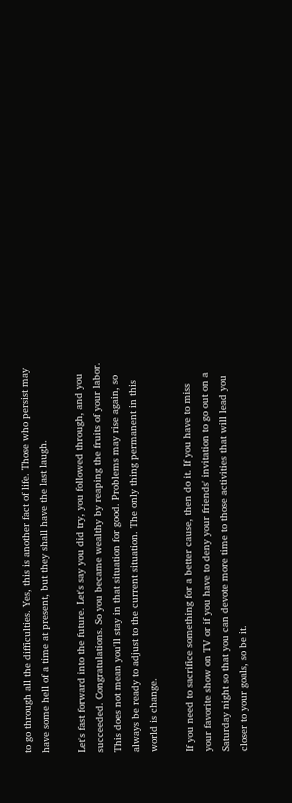to go through all the difficulties. Yes, this is another fact of life. Those who persist may
have some hell of a time at present, but they shall have the last laugh.

Let's fast forward into the future. Let's say you did try, you followed through, and you
succeeded. Congratulations. So you became wealthy by reaping the fruits of your labor.
This does not mean you'll stay in that situation for good. Problems may rise again, so
always be ready to adjust to the current situation. The only thing permanent in this
world is change.

If you need to sacrifice something for a better cause, then do it. If you have to miss
your favorite show on TV or if you have to deny your friends' invitation to go out on a
Saturday night so that you can devote more time to those activities that will lead you
closer to your goals, so be it.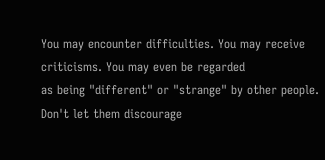You may encounter difficulties. You may receive criticisms. You may even be regarded
as being "different" or "strange" by other people. Don't let them discourage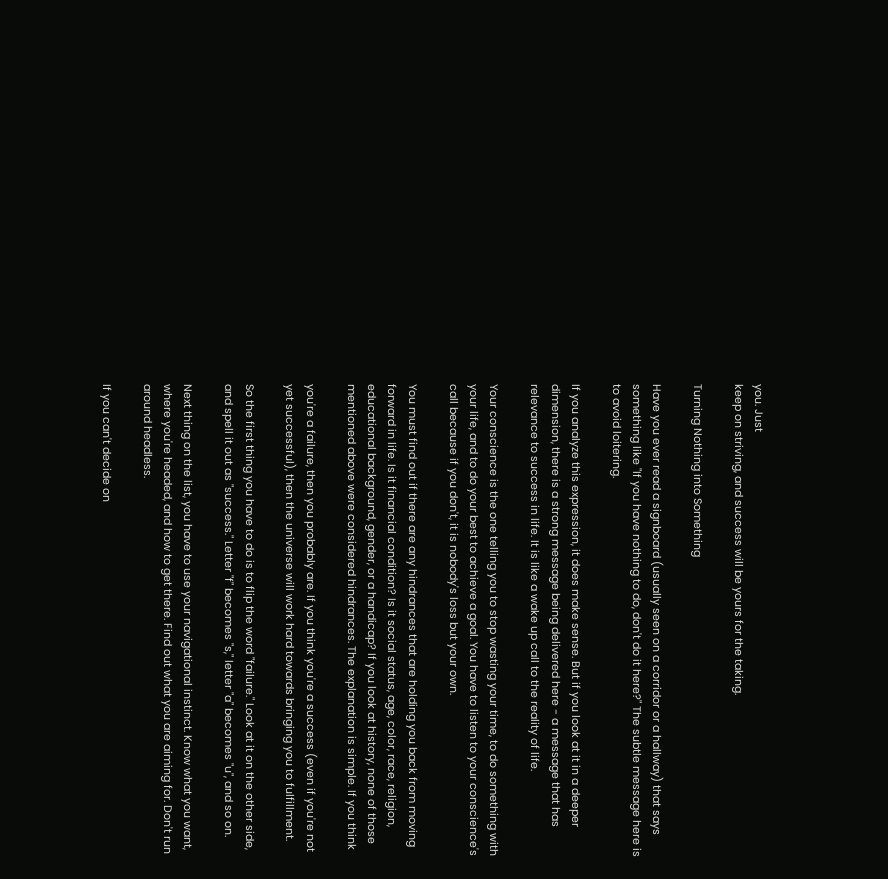you. Just
keep on striving, and success will be yours for the taking.

Turning Nothing into Something

Have you ever read a signboard (usually seen on a corridor or a hallway) that says
something like "If you have nothing to do, don't do it here?" The subtle message here is
to avoid loitering.

If you analyze this expression, it does make sense. But if you look at it in a deeper
dimension, there is a strong message being delivered here - a message that has
relevance to success in life. It is like a wake up call to the reality of life.

Your conscience is the one telling you to stop wasting your time, to do something with
your life, and to do your best to achieve a goal. You have to listen to your conscience's
call because if you don't, it is nobody's loss but your own.

You must find out if there are any hindrances that are holding you back from moving
forward in life. Is it financial condition? Is it social status, age, color, race, religion,
educational background, gender, or a handicap? If you look at history, none of those
mentioned above were considered hindrances. The explanation is simple. If you think

you're a failure, then you probably are. If you think you're a success (even if you're not
yet successful), then the universe will work hard towards bringing you to fulfillment.

So the first thing you have to do is to flip the word "failure." Look at it on the other side,
and spell it out as "success." Letter "f" becomes "s," letter "a" becomes "u", and so on.

Next thing on the list, you have to use your navigational instinct. Know what you want,
where you're headed, and how to get there. Find out what you are aiming for. Don't run
around headless.

If you can't decide on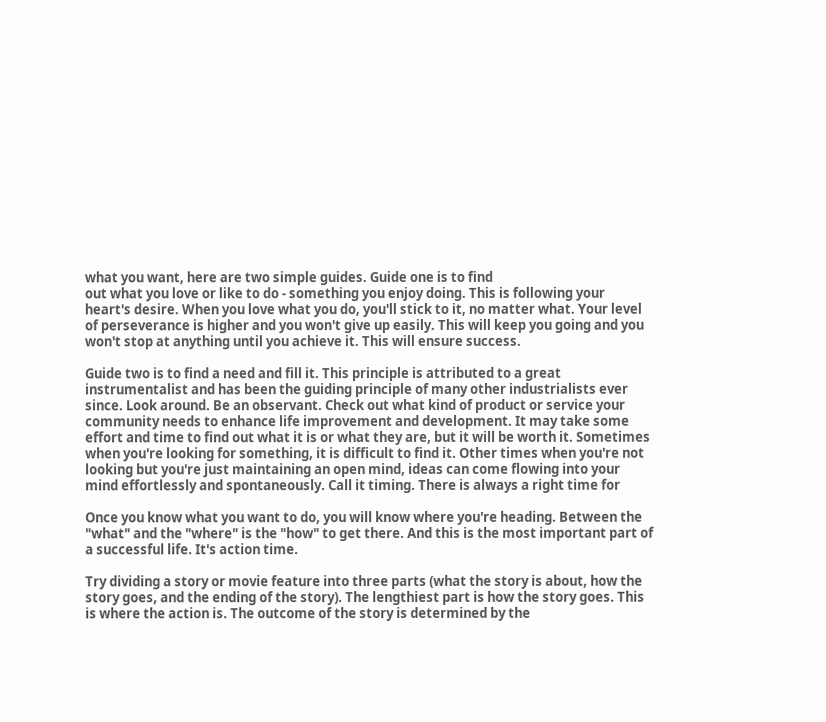what you want, here are two simple guides. Guide one is to find
out what you love or like to do - something you enjoy doing. This is following your
heart's desire. When you love what you do, you'll stick to it, no matter what. Your level
of perseverance is higher and you won't give up easily. This will keep you going and you
won't stop at anything until you achieve it. This will ensure success.

Guide two is to find a need and fill it. This principle is attributed to a great
instrumentalist and has been the guiding principle of many other industrialists ever
since. Look around. Be an observant. Check out what kind of product or service your
community needs to enhance life improvement and development. It may take some
effort and time to find out what it is or what they are, but it will be worth it. Sometimes
when you're looking for something, it is difficult to find it. Other times when you're not
looking but you're just maintaining an open mind, ideas can come flowing into your
mind effortlessly and spontaneously. Call it timing. There is always a right time for

Once you know what you want to do, you will know where you're heading. Between the
"what" and the "where" is the "how" to get there. And this is the most important part of
a successful life. It's action time.

Try dividing a story or movie feature into three parts (what the story is about, how the
story goes, and the ending of the story). The lengthiest part is how the story goes. This
is where the action is. The outcome of the story is determined by the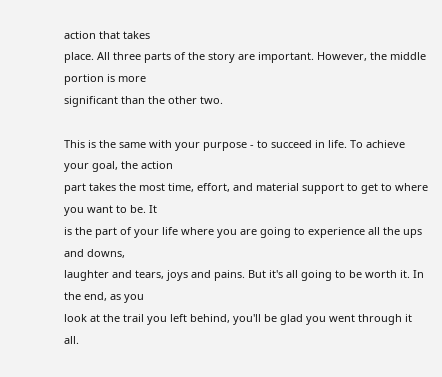action that takes
place. All three parts of the story are important. However, the middle portion is more
significant than the other two.

This is the same with your purpose - to succeed in life. To achieve your goal, the action
part takes the most time, effort, and material support to get to where you want to be. It
is the part of your life where you are going to experience all the ups and downs,
laughter and tears, joys and pains. But it's all going to be worth it. In the end, as you
look at the trail you left behind, you'll be glad you went through it all.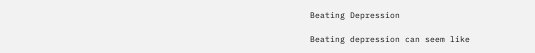Beating Depression

Beating depression can seem like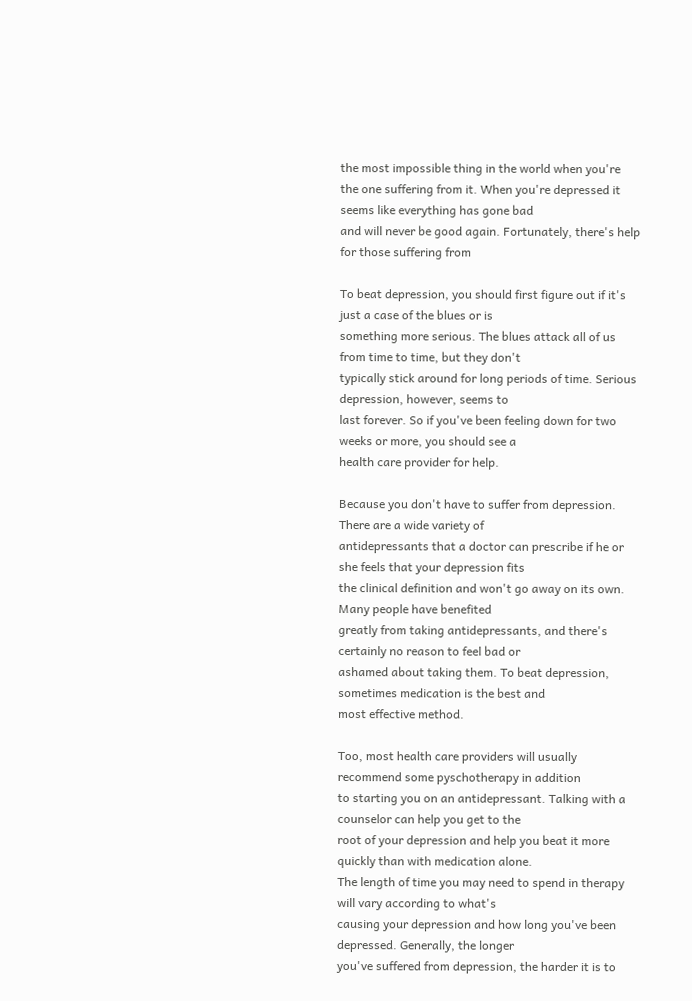the most impossible thing in the world when you're
the one suffering from it. When you're depressed it seems like everything has gone bad
and will never be good again. Fortunately, there's help for those suffering from

To beat depression, you should first figure out if it's just a case of the blues or is
something more serious. The blues attack all of us from time to time, but they don't
typically stick around for long periods of time. Serious depression, however, seems to
last forever. So if you've been feeling down for two weeks or more, you should see a
health care provider for help.

Because you don't have to suffer from depression. There are a wide variety of
antidepressants that a doctor can prescribe if he or she feels that your depression fits
the clinical definition and won't go away on its own. Many people have benefited
greatly from taking antidepressants, and there's certainly no reason to feel bad or
ashamed about taking them. To beat depression, sometimes medication is the best and
most effective method.

Too, most health care providers will usually recommend some pyschotherapy in addition
to starting you on an antidepressant. Talking with a counselor can help you get to the
root of your depression and help you beat it more quickly than with medication alone.
The length of time you may need to spend in therapy will vary according to what's
causing your depression and how long you've been depressed. Generally, the longer
you've suffered from depression, the harder it is to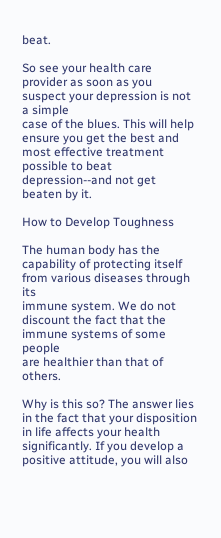beat.

So see your health care provider as soon as you suspect your depression is not a simple
case of the blues. This will help ensure you get the best and most effective treatment
possible to beat depression--and not get beaten by it.

How to Develop Toughness

The human body has the capability of protecting itself from various diseases through its
immune system. We do not discount the fact that the immune systems of some people
are healthier than that of others.

Why is this so? The answer lies in the fact that your disposition in life affects your health
significantly. If you develop a positive attitude, you will also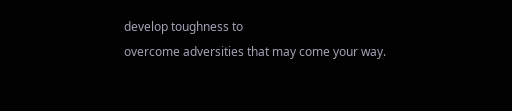develop toughness to
overcome adversities that may come your way.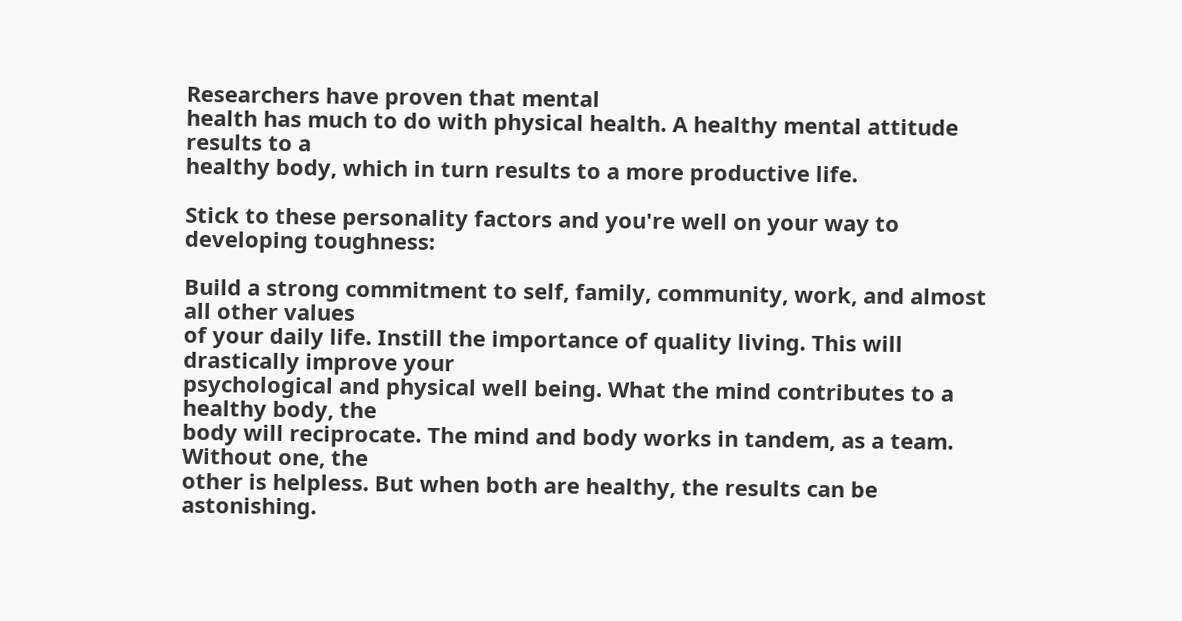Researchers have proven that mental
health has much to do with physical health. A healthy mental attitude results to a
healthy body, which in turn results to a more productive life.

Stick to these personality factors and you're well on your way to developing toughness:

Build a strong commitment to self, family, community, work, and almost all other values
of your daily life. Instill the importance of quality living. This will drastically improve your
psychological and physical well being. What the mind contributes to a healthy body, the
body will reciprocate. The mind and body works in tandem, as a team. Without one, the
other is helpless. But when both are healthy, the results can be astonishing.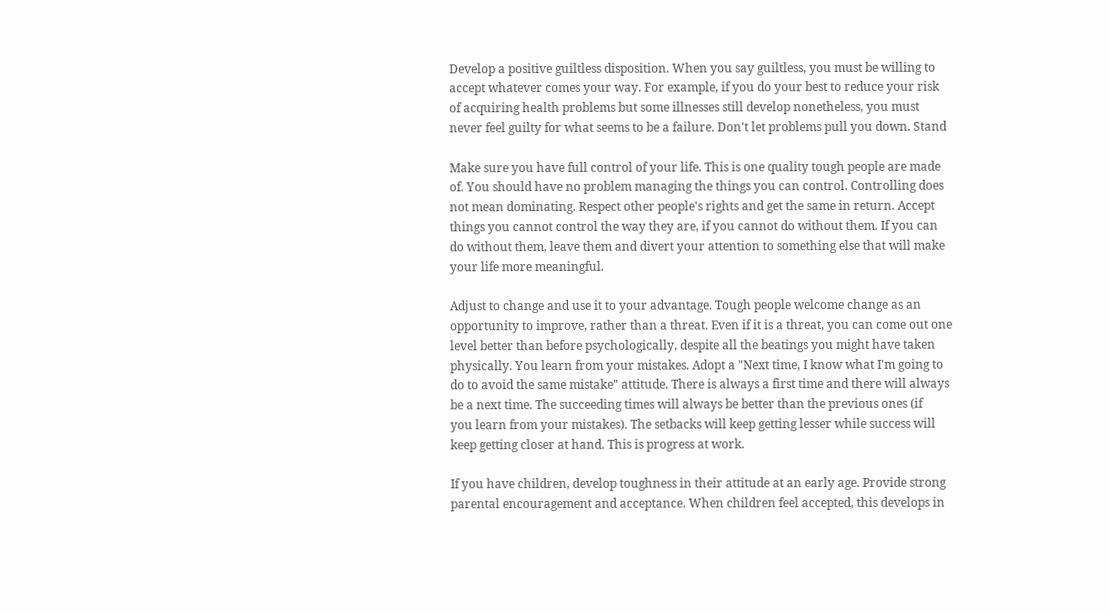Develop a positive guiltless disposition. When you say guiltless, you must be willing to
accept whatever comes your way. For example, if you do your best to reduce your risk
of acquiring health problems but some illnesses still develop nonetheless, you must
never feel guilty for what seems to be a failure. Don't let problems pull you down. Stand

Make sure you have full control of your life. This is one quality tough people are made
of. You should have no problem managing the things you can control. Controlling does
not mean dominating. Respect other people's rights and get the same in return. Accept
things you cannot control the way they are, if you cannot do without them. If you can
do without them, leave them and divert your attention to something else that will make
your life more meaningful.

Adjust to change and use it to your advantage. Tough people welcome change as an
opportunity to improve, rather than a threat. Even if it is a threat, you can come out one
level better than before psychologically, despite all the beatings you might have taken
physically. You learn from your mistakes. Adopt a "Next time, I know what I'm going to
do to avoid the same mistake" attitude. There is always a first time and there will always
be a next time. The succeeding times will always be better than the previous ones (if
you learn from your mistakes). The setbacks will keep getting lesser while success will
keep getting closer at hand. This is progress at work.

If you have children, develop toughness in their attitude at an early age. Provide strong
parental encouragement and acceptance. When children feel accepted, this develops in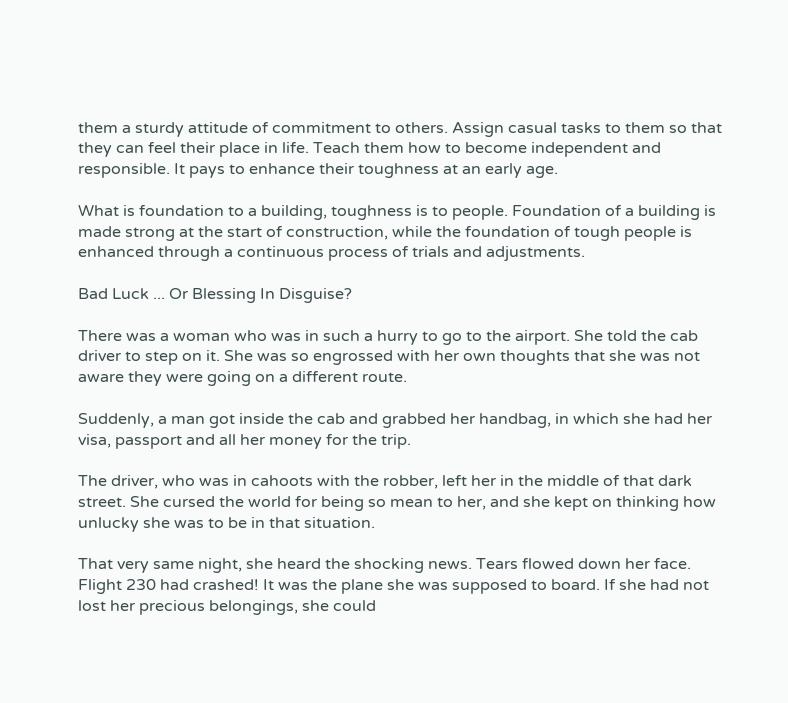them a sturdy attitude of commitment to others. Assign casual tasks to them so that
they can feel their place in life. Teach them how to become independent and
responsible. It pays to enhance their toughness at an early age.

What is foundation to a building, toughness is to people. Foundation of a building is
made strong at the start of construction, while the foundation of tough people is
enhanced through a continuous process of trials and adjustments.

Bad Luck ... Or Blessing In Disguise?

There was a woman who was in such a hurry to go to the airport. She told the cab
driver to step on it. She was so engrossed with her own thoughts that she was not
aware they were going on a different route.

Suddenly, a man got inside the cab and grabbed her handbag, in which she had her
visa, passport and all her money for the trip.

The driver, who was in cahoots with the robber, left her in the middle of that dark
street. She cursed the world for being so mean to her, and she kept on thinking how
unlucky she was to be in that situation.

That very same night, she heard the shocking news. Tears flowed down her face.
Flight 230 had crashed! It was the plane she was supposed to board. If she had not
lost her precious belongings, she could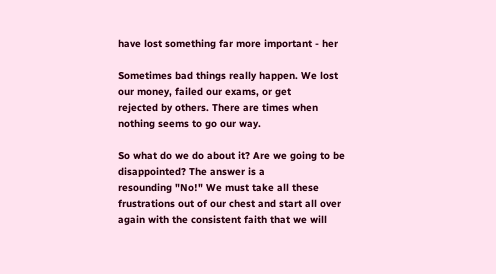have lost something far more important - her

Sometimes bad things really happen. We lost our money, failed our exams, or get
rejected by others. There are times when nothing seems to go our way.

So what do we do about it? Are we going to be disappointed? The answer is a
resounding "No!" We must take all these frustrations out of our chest and start all over
again with the consistent faith that we will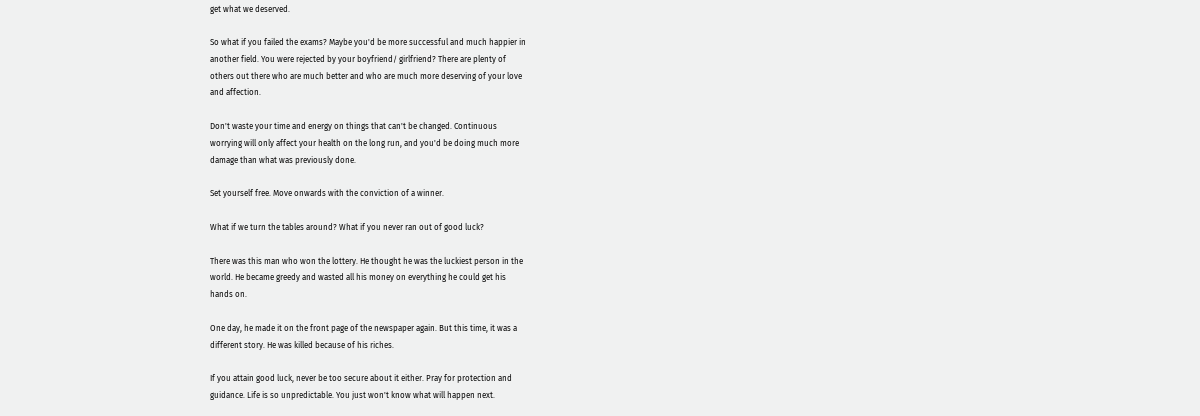get what we deserved.

So what if you failed the exams? Maybe you'd be more successful and much happier in
another field. You were rejected by your boyfriend/ girlfriend? There are plenty of
others out there who are much better and who are much more deserving of your love
and affection.

Don't waste your time and energy on things that can't be changed. Continuous
worrying will only affect your health on the long run, and you'd be doing much more
damage than what was previously done.

Set yourself free. Move onwards with the conviction of a winner.

What if we turn the tables around? What if you never ran out of good luck?

There was this man who won the lottery. He thought he was the luckiest person in the
world. He became greedy and wasted all his money on everything he could get his
hands on.

One day, he made it on the front page of the newspaper again. But this time, it was a
different story. He was killed because of his riches.

If you attain good luck, never be too secure about it either. Pray for protection and
guidance. Life is so unpredictable. You just won't know what will happen next.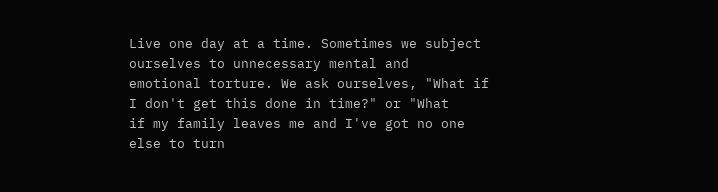Live one day at a time. Sometimes we subject ourselves to unnecessary mental and
emotional torture. We ask ourselves, "What if I don't get this done in time?" or "What
if my family leaves me and I've got no one else to turn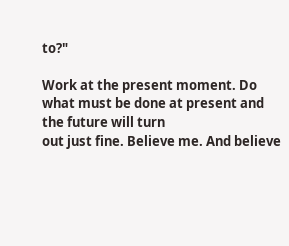to?"

Work at the present moment. Do what must be done at present and the future will turn
out just fine. Believe me. And believe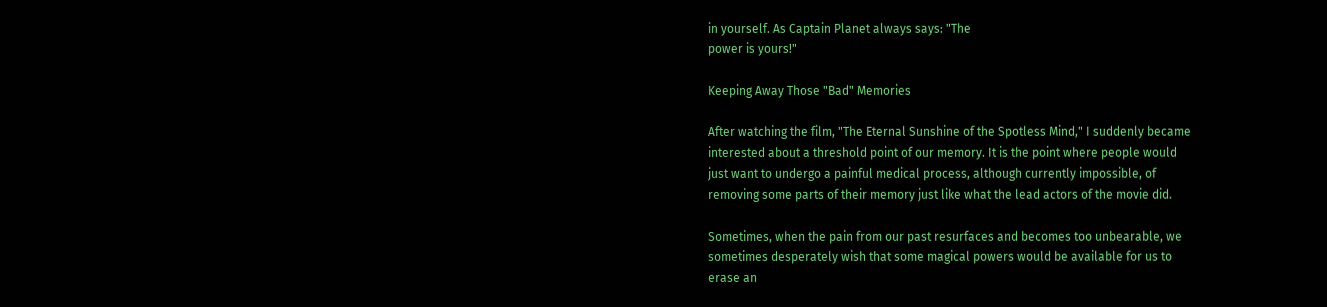in yourself. As Captain Planet always says: "The
power is yours!"

Keeping Away Those "Bad" Memories

After watching the film, "The Eternal Sunshine of the Spotless Mind," I suddenly became
interested about a threshold point of our memory. It is the point where people would
just want to undergo a painful medical process, although currently impossible, of
removing some parts of their memory just like what the lead actors of the movie did.

Sometimes, when the pain from our past resurfaces and becomes too unbearable, we
sometimes desperately wish that some magical powers would be available for us to
erase an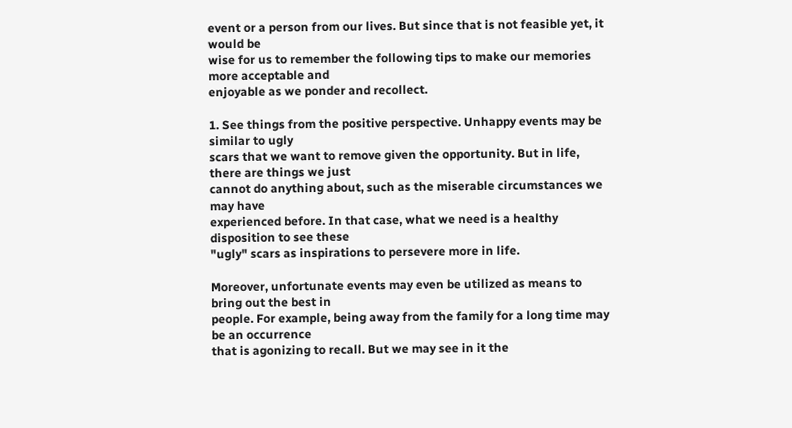event or a person from our lives. But since that is not feasible yet, it would be
wise for us to remember the following tips to make our memories more acceptable and
enjoyable as we ponder and recollect.

1. See things from the positive perspective. Unhappy events may be similar to ugly
scars that we want to remove given the opportunity. But in life, there are things we just
cannot do anything about, such as the miserable circumstances we may have
experienced before. In that case, what we need is a healthy disposition to see these
"ugly" scars as inspirations to persevere more in life.

Moreover, unfortunate events may even be utilized as means to bring out the best in
people. For example, being away from the family for a long time may be an occurrence
that is agonizing to recall. But we may see in it the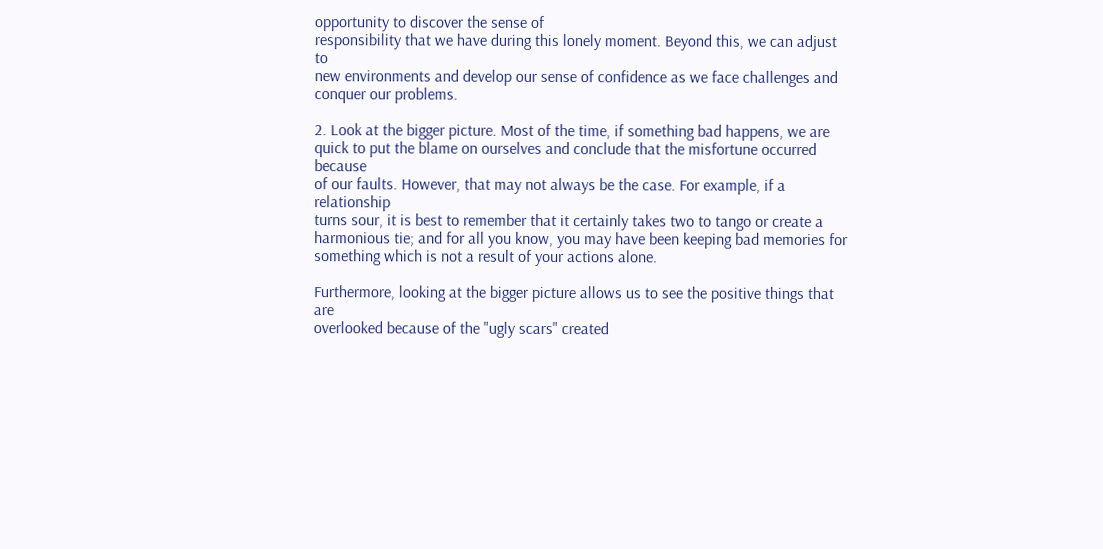opportunity to discover the sense of
responsibility that we have during this lonely moment. Beyond this, we can adjust to
new environments and develop our sense of confidence as we face challenges and
conquer our problems.

2. Look at the bigger picture. Most of the time, if something bad happens, we are
quick to put the blame on ourselves and conclude that the misfortune occurred because
of our faults. However, that may not always be the case. For example, if a relationship
turns sour, it is best to remember that it certainly takes two to tango or create a
harmonious tie; and for all you know, you may have been keeping bad memories for
something which is not a result of your actions alone.

Furthermore, looking at the bigger picture allows us to see the positive things that are
overlooked because of the "ugly scars" created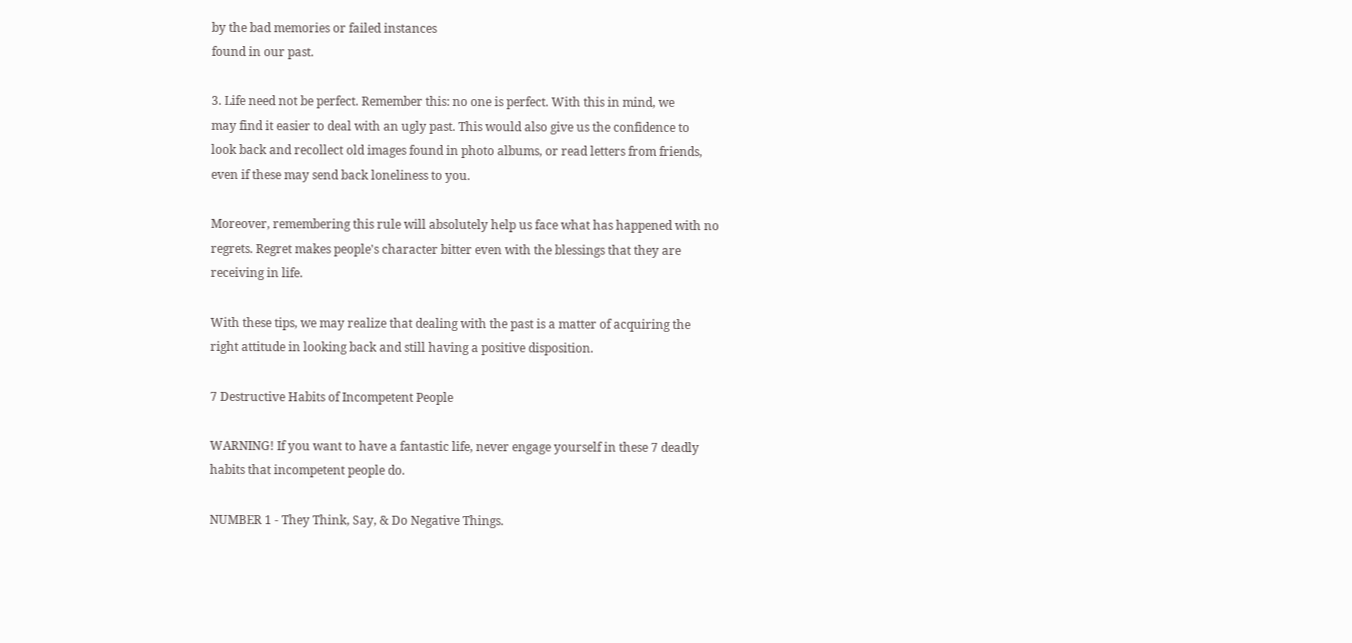by the bad memories or failed instances
found in our past.

3. Life need not be perfect. Remember this: no one is perfect. With this in mind, we
may find it easier to deal with an ugly past. This would also give us the confidence to
look back and recollect old images found in photo albums, or read letters from friends,
even if these may send back loneliness to you.

Moreover, remembering this rule will absolutely help us face what has happened with no
regrets. Regret makes people's character bitter even with the blessings that they are
receiving in life.

With these tips, we may realize that dealing with the past is a matter of acquiring the
right attitude in looking back and still having a positive disposition.

7 Destructive Habits of Incompetent People

WARNING! If you want to have a fantastic life, never engage yourself in these 7 deadly
habits that incompetent people do.

NUMBER 1 - They Think, Say, & Do Negative Things.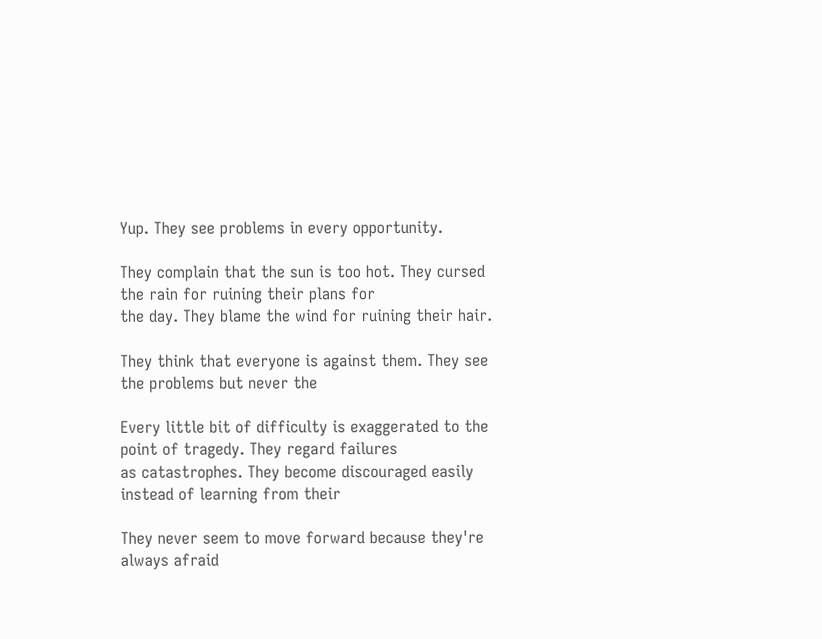Yup. They see problems in every opportunity.

They complain that the sun is too hot. They cursed the rain for ruining their plans for
the day. They blame the wind for ruining their hair.

They think that everyone is against them. They see the problems but never the

Every little bit of difficulty is exaggerated to the point of tragedy. They regard failures
as catastrophes. They become discouraged easily instead of learning from their

They never seem to move forward because they're always afraid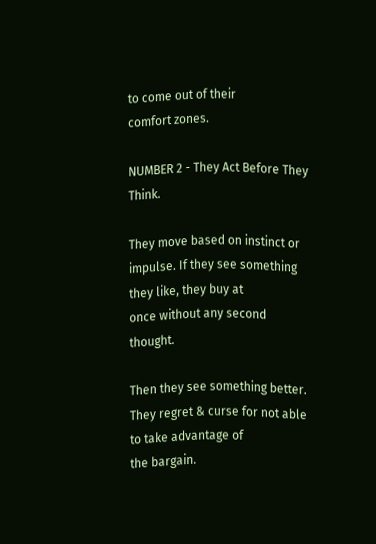to come out of their
comfort zones.

NUMBER 2 - They Act Before They Think.

They move based on instinct or impulse. If they see something they like, they buy at
once without any second thought.

Then they see something better. They regret & curse for not able to take advantage of
the bargain.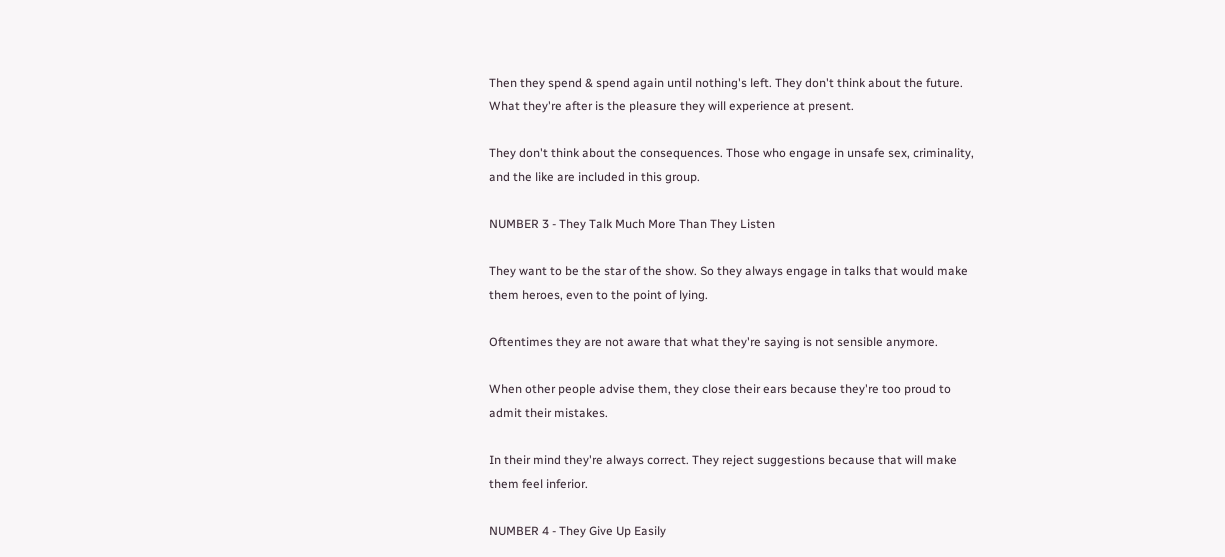Then they spend & spend again until nothing's left. They don't think about the future.
What they're after is the pleasure they will experience at present.

They don't think about the consequences. Those who engage in unsafe sex, criminality,
and the like are included in this group.

NUMBER 3 - They Talk Much More Than They Listen

They want to be the star of the show. So they always engage in talks that would make
them heroes, even to the point of lying.

Oftentimes they are not aware that what they're saying is not sensible anymore.

When other people advise them, they close their ears because they're too proud to
admit their mistakes.

In their mind they're always correct. They reject suggestions because that will make
them feel inferior.

NUMBER 4 - They Give Up Easily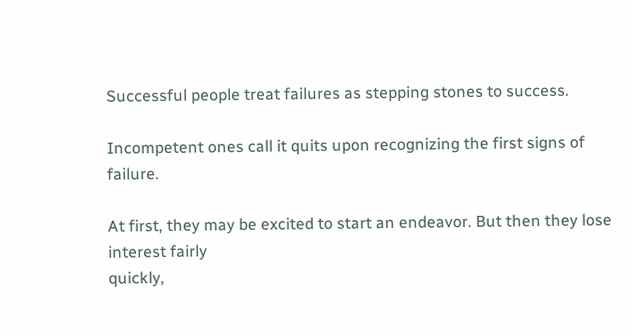Successful people treat failures as stepping stones to success.

Incompetent ones call it quits upon recognizing the first signs of failure.

At first, they may be excited to start an endeavor. But then they lose interest fairly
quickly,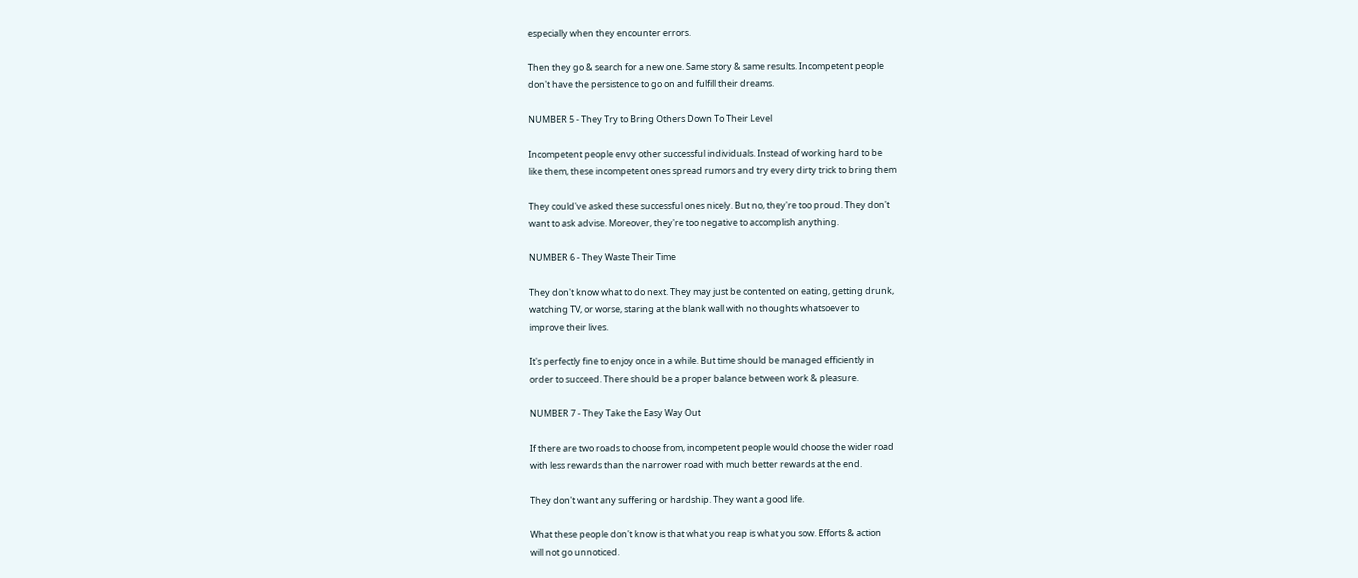especially when they encounter errors.

Then they go & search for a new one. Same story & same results. Incompetent people
don't have the persistence to go on and fulfill their dreams.

NUMBER 5 - They Try to Bring Others Down To Their Level

Incompetent people envy other successful individuals. Instead of working hard to be
like them, these incompetent ones spread rumors and try every dirty trick to bring them

They could've asked these successful ones nicely. But no, they're too proud. They don't
want to ask advise. Moreover, they're too negative to accomplish anything.

NUMBER 6 - They Waste Their Time

They don't know what to do next. They may just be contented on eating, getting drunk,
watching TV, or worse, staring at the blank wall with no thoughts whatsoever to
improve their lives.

It's perfectly fine to enjoy once in a while. But time should be managed efficiently in
order to succeed. There should be a proper balance between work & pleasure.

NUMBER 7 - They Take the Easy Way Out

If there are two roads to choose from, incompetent people would choose the wider road
with less rewards than the narrower road with much better rewards at the end.

They don't want any suffering or hardship. They want a good life.

What these people don't know is that what you reap is what you sow. Efforts & action
will not go unnoticed.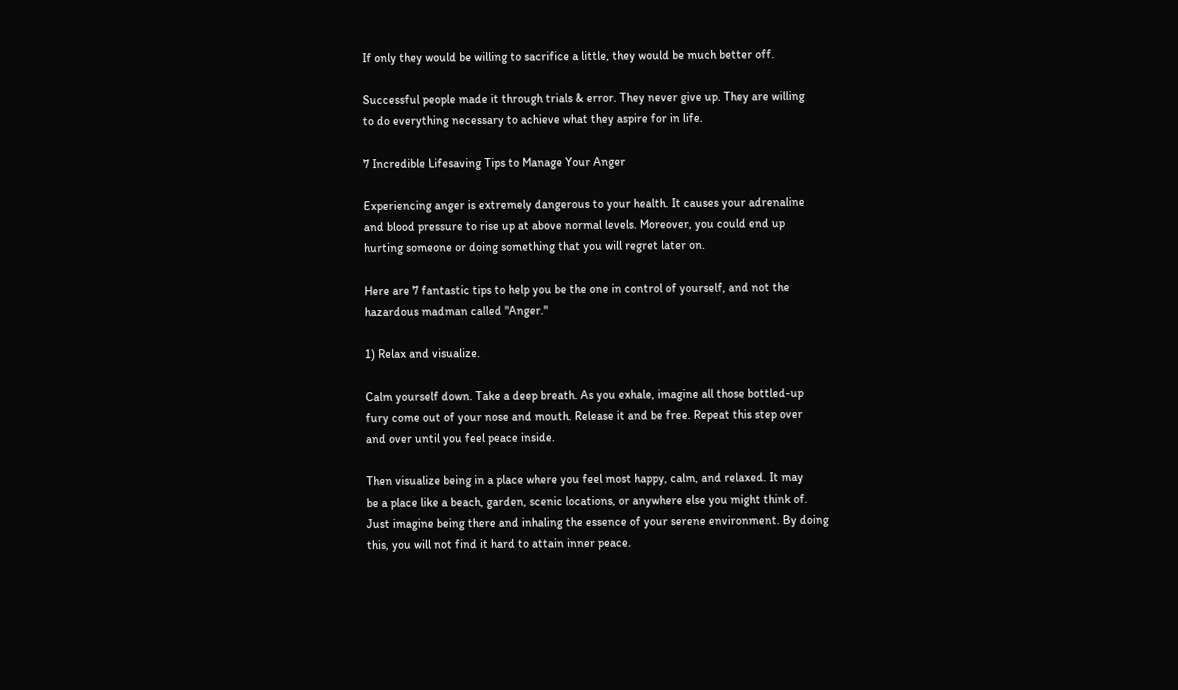If only they would be willing to sacrifice a little, they would be much better off.

Successful people made it through trials & error. They never give up. They are willing
to do everything necessary to achieve what they aspire for in life.

7 Incredible Lifesaving Tips to Manage Your Anger

Experiencing anger is extremely dangerous to your health. It causes your adrenaline
and blood pressure to rise up at above normal levels. Moreover, you could end up
hurting someone or doing something that you will regret later on.

Here are 7 fantastic tips to help you be the one in control of yourself, and not the
hazardous madman called "Anger."

1) Relax and visualize.

Calm yourself down. Take a deep breath. As you exhale, imagine all those bottled-up
fury come out of your nose and mouth. Release it and be free. Repeat this step over
and over until you feel peace inside.

Then visualize being in a place where you feel most happy, calm, and relaxed. It may
be a place like a beach, garden, scenic locations, or anywhere else you might think of.
Just imagine being there and inhaling the essence of your serene environment. By doing
this, you will not find it hard to attain inner peace.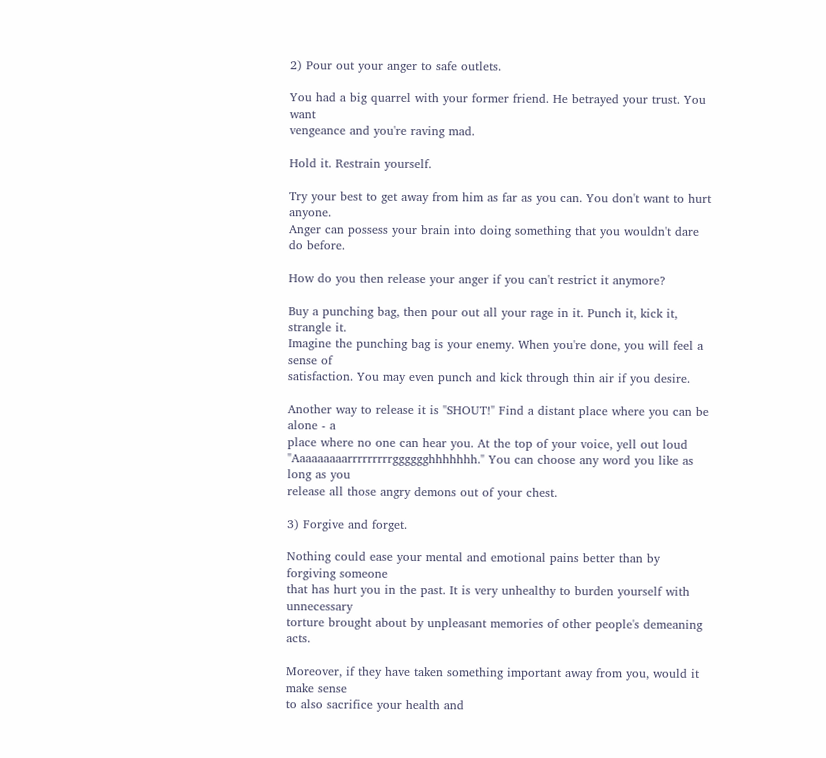2) Pour out your anger to safe outlets.

You had a big quarrel with your former friend. He betrayed your trust. You want
vengeance and you're raving mad.

Hold it. Restrain yourself.

Try your best to get away from him as far as you can. You don't want to hurt anyone.
Anger can possess your brain into doing something that you wouldn't dare do before.

How do you then release your anger if you can't restrict it anymore?

Buy a punching bag, then pour out all your rage in it. Punch it, kick it, strangle it.
Imagine the punching bag is your enemy. When you're done, you will feel a sense of
satisfaction. You may even punch and kick through thin air if you desire.

Another way to release it is "SHOUT!" Find a distant place where you can be alone - a
place where no one can hear you. At the top of your voice, yell out loud
"Aaaaaaaaarrrrrrrrrgggggghhhhhhh." You can choose any word you like as long as you
release all those angry demons out of your chest.

3) Forgive and forget.

Nothing could ease your mental and emotional pains better than by forgiving someone
that has hurt you in the past. It is very unhealthy to burden yourself with unnecessary
torture brought about by unpleasant memories of other people's demeaning acts.

Moreover, if they have taken something important away from you, would it make sense
to also sacrifice your health and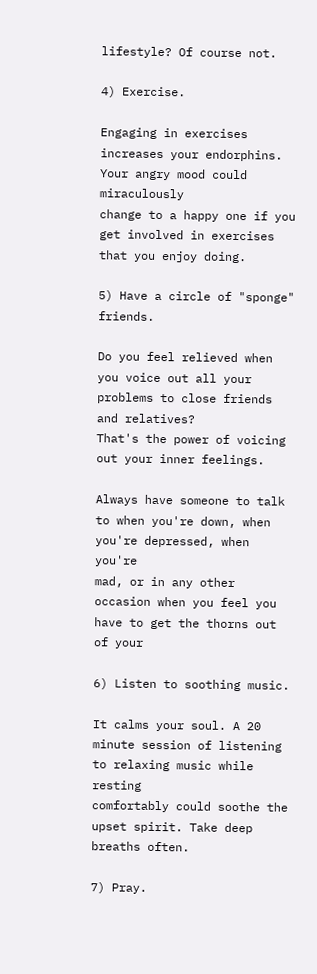lifestyle? Of course not.

4) Exercise.

Engaging in exercises increases your endorphins. Your angry mood could miraculously
change to a happy one if you get involved in exercises that you enjoy doing.

5) Have a circle of "sponge" friends.

Do you feel relieved when you voice out all your problems to close friends and relatives?
That's the power of voicing out your inner feelings.

Always have someone to talk to when you're down, when you're depressed, when you're
mad, or in any other occasion when you feel you have to get the thorns out of your

6) Listen to soothing music.

It calms your soul. A 20 minute session of listening to relaxing music while resting
comfortably could soothe the upset spirit. Take deep breaths often.

7) Pray.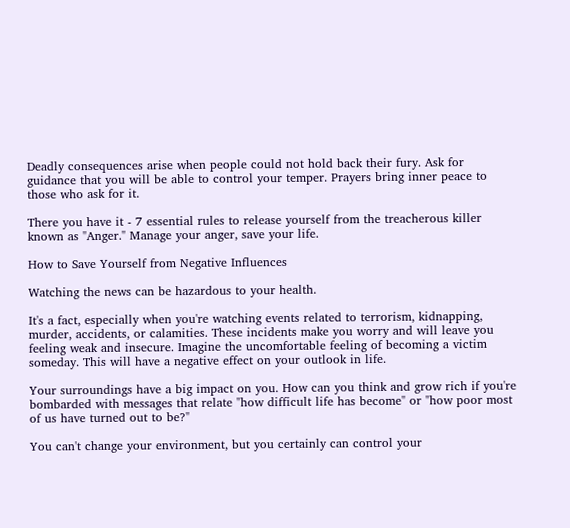Deadly consequences arise when people could not hold back their fury. Ask for
guidance that you will be able to control your temper. Prayers bring inner peace to
those who ask for it.

There you have it - 7 essential rules to release yourself from the treacherous killer
known as "Anger." Manage your anger, save your life.

How to Save Yourself from Negative Influences

Watching the news can be hazardous to your health.

It's a fact, especially when you're watching events related to terrorism, kidnapping,
murder, accidents, or calamities. These incidents make you worry and will leave you
feeling weak and insecure. Imagine the uncomfortable feeling of becoming a victim
someday. This will have a negative effect on your outlook in life.

Your surroundings have a big impact on you. How can you think and grow rich if you're
bombarded with messages that relate "how difficult life has become" or "how poor most
of us have turned out to be?"

You can't change your environment, but you certainly can control your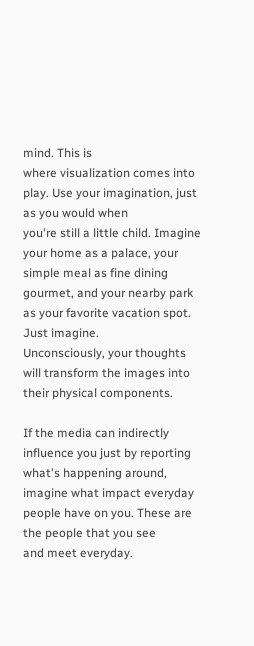mind. This is
where visualization comes into play. Use your imagination, just as you would when
you're still a little child. Imagine your home as a palace, your simple meal as fine dining
gourmet, and your nearby park as your favorite vacation spot. Just imagine.
Unconsciously, your thoughts will transform the images into their physical components.

If the media can indirectly influence you just by reporting what's happening around,
imagine what impact everyday people have on you. These are the people that you see
and meet everyday.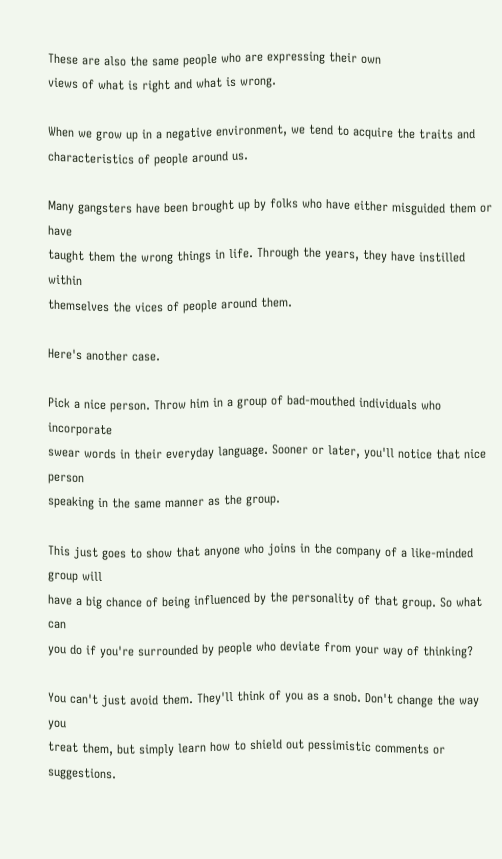These are also the same people who are expressing their own
views of what is right and what is wrong.

When we grow up in a negative environment, we tend to acquire the traits and
characteristics of people around us.

Many gangsters have been brought up by folks who have either misguided them or have
taught them the wrong things in life. Through the years, they have instilled within
themselves the vices of people around them.

Here's another case.

Pick a nice person. Throw him in a group of bad-mouthed individuals who incorporate
swear words in their everyday language. Sooner or later, you'll notice that nice person
speaking in the same manner as the group.

This just goes to show that anyone who joins in the company of a like-minded group will
have a big chance of being influenced by the personality of that group. So what can
you do if you're surrounded by people who deviate from your way of thinking?

You can't just avoid them. They'll think of you as a snob. Don't change the way you
treat them, but simply learn how to shield out pessimistic comments or suggestions.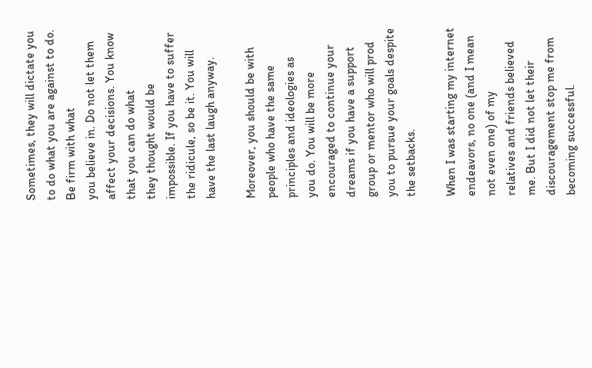Sometimes, they will dictate you to do what you are against to do. Be firm with what
you believe in. Do not let them affect your decisions. You know that you can do what
they thought would be impossible. If you have to suffer the ridicule, so be it. You will
have the last laugh anyway.

Moreover, you should be with people who have the same principles and ideologies as
you do. You will be more encouraged to continue your dreams if you have a support
group or mentor who will prod you to pursue your goals despite the setbacks.

When I was starting my internet endeavors, no one (and I mean not even one) of my
relatives and friends believed me. But I did not let their discouragement stop me from
becoming successful.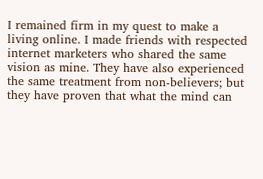I remained firm in my quest to make a living online. I made friends with respected
internet marketers who shared the same vision as mine. They have also experienced
the same treatment from non-believers; but they have proven that what the mind can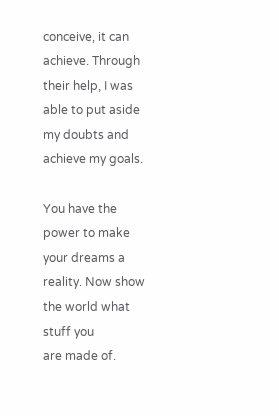conceive, it can achieve. Through their help, I was able to put aside my doubts and
achieve my goals.

You have the power to make your dreams a reality. Now show the world what stuff you
are made of.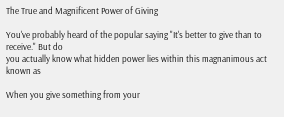The True and Magnificent Power of Giving

You've probably heard of the popular saying "It's better to give than to receive." But do
you actually know what hidden power lies within this magnanimous act known as

When you give something from your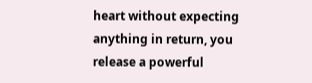heart without expecting anything in return, you
release a powerful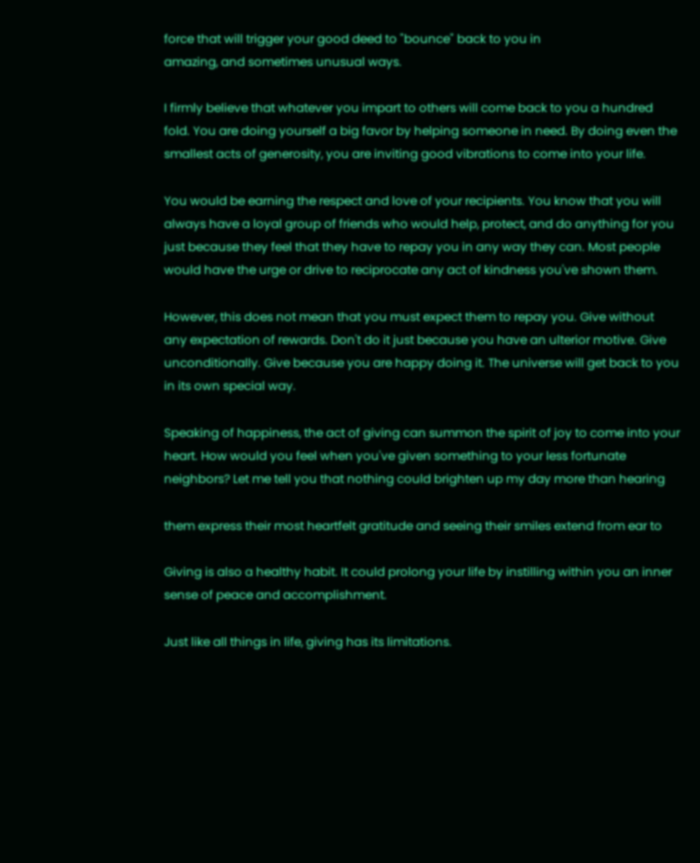force that will trigger your good deed to "bounce" back to you in
amazing, and sometimes unusual ways.

I firmly believe that whatever you impart to others will come back to you a hundred
fold. You are doing yourself a big favor by helping someone in need. By doing even the
smallest acts of generosity, you are inviting good vibrations to come into your life.

You would be earning the respect and love of your recipients. You know that you will
always have a loyal group of friends who would help, protect, and do anything for you
just because they feel that they have to repay you in any way they can. Most people
would have the urge or drive to reciprocate any act of kindness you've shown them.

However, this does not mean that you must expect them to repay you. Give without
any expectation of rewards. Don't do it just because you have an ulterior motive. Give
unconditionally. Give because you are happy doing it. The universe will get back to you
in its own special way.

Speaking of happiness, the act of giving can summon the spirit of joy to come into your
heart. How would you feel when you've given something to your less fortunate
neighbors? Let me tell you that nothing could brighten up my day more than hearing

them express their most heartfelt gratitude and seeing their smiles extend from ear to

Giving is also a healthy habit. It could prolong your life by instilling within you an inner
sense of peace and accomplishment.

Just like all things in life, giving has its limitations.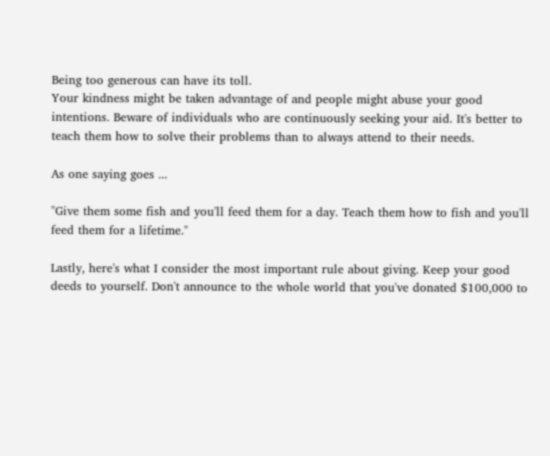Being too generous can have its toll.
Your kindness might be taken advantage of and people might abuse your good
intentions. Beware of individuals who are continuously seeking your aid. It's better to
teach them how to solve their problems than to always attend to their needs.

As one saying goes ...

"Give them some fish and you'll feed them for a day. Teach them how to fish and you'll
feed them for a lifetime."

Lastly, here's what I consider the most important rule about giving. Keep your good
deeds to yourself. Don't announce to the whole world that you've donated $100,000 to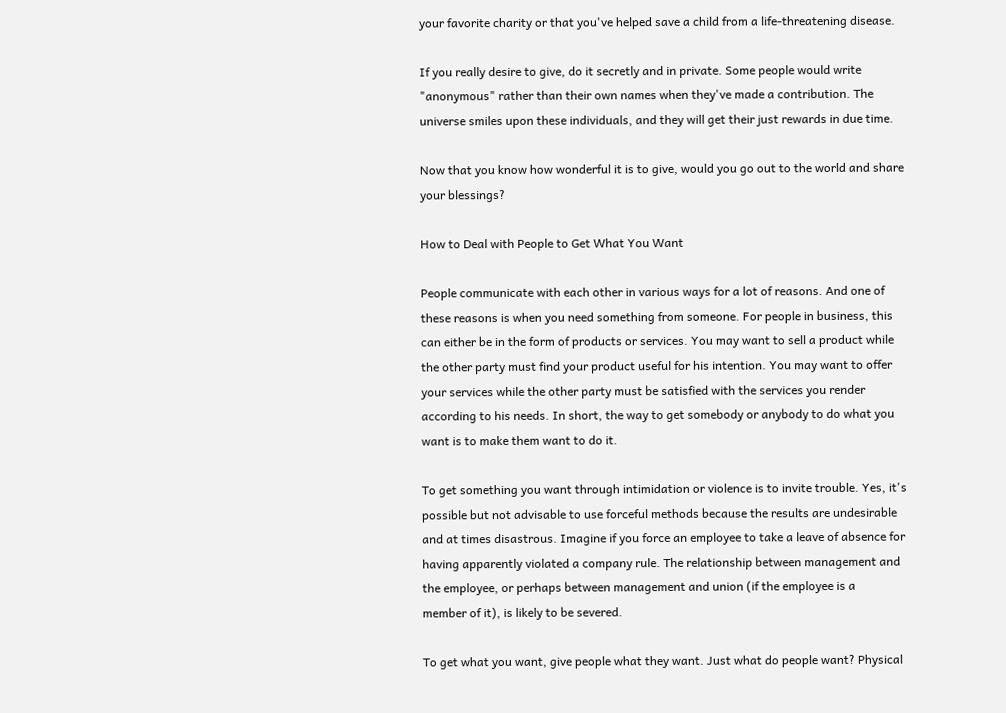your favorite charity or that you've helped save a child from a life-threatening disease.

If you really desire to give, do it secretly and in private. Some people would write
"anonymous" rather than their own names when they've made a contribution. The
universe smiles upon these individuals, and they will get their just rewards in due time.

Now that you know how wonderful it is to give, would you go out to the world and share
your blessings?

How to Deal with People to Get What You Want

People communicate with each other in various ways for a lot of reasons. And one of
these reasons is when you need something from someone. For people in business, this
can either be in the form of products or services. You may want to sell a product while
the other party must find your product useful for his intention. You may want to offer
your services while the other party must be satisfied with the services you render
according to his needs. In short, the way to get somebody or anybody to do what you
want is to make them want to do it.

To get something you want through intimidation or violence is to invite trouble. Yes, it's
possible but not advisable to use forceful methods because the results are undesirable
and at times disastrous. Imagine if you force an employee to take a leave of absence for
having apparently violated a company rule. The relationship between management and
the employee, or perhaps between management and union (if the employee is a
member of it), is likely to be severed.

To get what you want, give people what they want. Just what do people want? Physical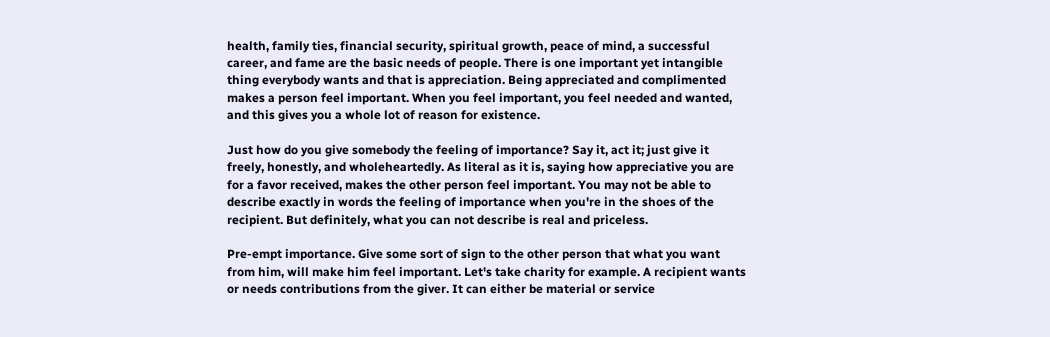health, family ties, financial security, spiritual growth, peace of mind, a successful
career, and fame are the basic needs of people. There is one important yet intangible
thing everybody wants and that is appreciation. Being appreciated and complimented
makes a person feel important. When you feel important, you feel needed and wanted,
and this gives you a whole lot of reason for existence.

Just how do you give somebody the feeling of importance? Say it, act it; just give it
freely, honestly, and wholeheartedly. As literal as it is, saying how appreciative you are
for a favor received, makes the other person feel important. You may not be able to
describe exactly in words the feeling of importance when you're in the shoes of the
recipient. But definitely, what you can not describe is real and priceless.

Pre-empt importance. Give some sort of sign to the other person that what you want
from him, will make him feel important. Let's take charity for example. A recipient wants
or needs contributions from the giver. It can either be material or service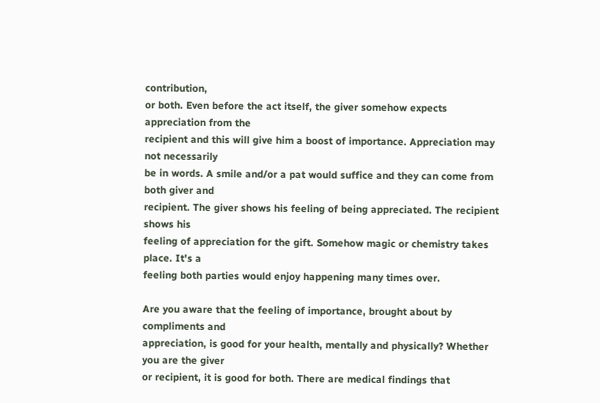contribution,
or both. Even before the act itself, the giver somehow expects appreciation from the
recipient and this will give him a boost of importance. Appreciation may not necessarily
be in words. A smile and/or a pat would suffice and they can come from both giver and
recipient. The giver shows his feeling of being appreciated. The recipient shows his
feeling of appreciation for the gift. Somehow magic or chemistry takes place. It's a
feeling both parties would enjoy happening many times over.

Are you aware that the feeling of importance, brought about by compliments and
appreciation, is good for your health, mentally and physically? Whether you are the giver
or recipient, it is good for both. There are medical findings that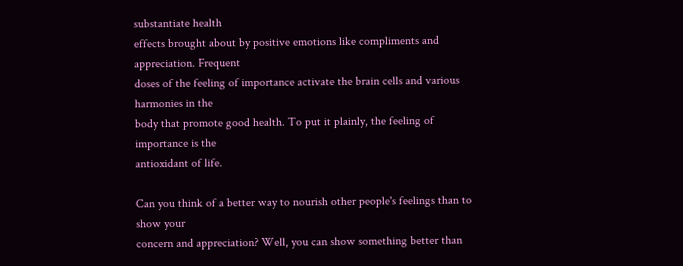substantiate health
effects brought about by positive emotions like compliments and appreciation. Frequent
doses of the feeling of importance activate the brain cells and various harmonies in the
body that promote good health. To put it plainly, the feeling of importance is the
antioxidant of life.

Can you think of a better way to nourish other people's feelings than to show your
concern and appreciation? Well, you can show something better than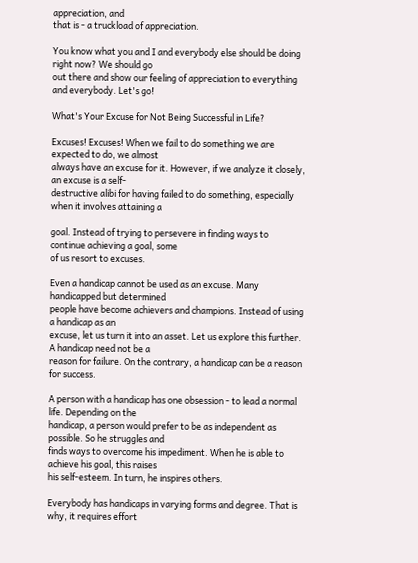appreciation, and
that is - a truckload of appreciation.

You know what you and I and everybody else should be doing right now? We should go
out there and show our feeling of appreciation to everything and everybody. Let's go!

What's Your Excuse for Not Being Successful in Life?

Excuses! Excuses! When we fail to do something we are expected to do, we almost
always have an excuse for it. However, if we analyze it closely, an excuse is a self-
destructive alibi for having failed to do something, especially when it involves attaining a

goal. Instead of trying to persevere in finding ways to continue achieving a goal, some
of us resort to excuses.

Even a handicap cannot be used as an excuse. Many handicapped but determined
people have become achievers and champions. Instead of using a handicap as an
excuse, let us turn it into an asset. Let us explore this further. A handicap need not be a
reason for failure. On the contrary, a handicap can be a reason for success.

A person with a handicap has one obsession - to lead a normal life. Depending on the
handicap, a person would prefer to be as independent as possible. So he struggles and
finds ways to overcome his impediment. When he is able to achieve his goal, this raises
his self-esteem. In turn, he inspires others.

Everybody has handicaps in varying forms and degree. That is why, it requires effort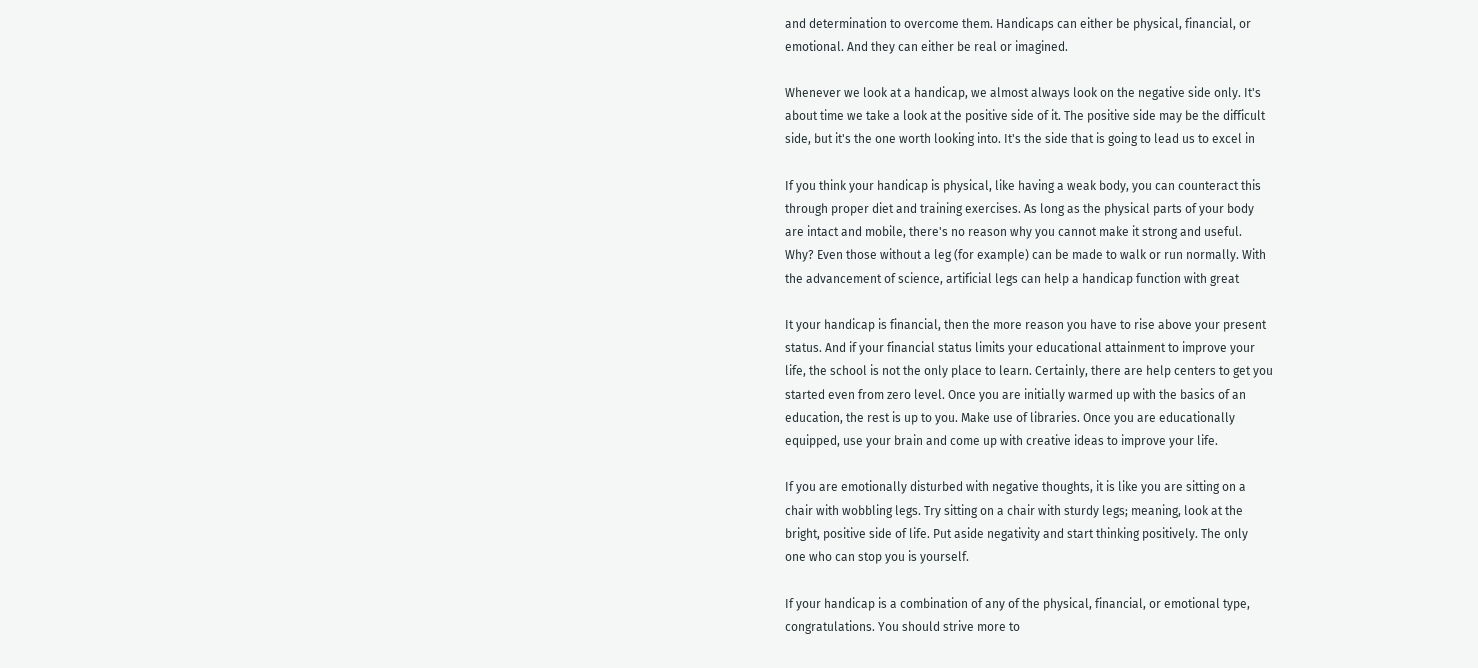and determination to overcome them. Handicaps can either be physical, financial, or
emotional. And they can either be real or imagined.

Whenever we look at a handicap, we almost always look on the negative side only. It's
about time we take a look at the positive side of it. The positive side may be the difficult
side, but it's the one worth looking into. It's the side that is going to lead us to excel in

If you think your handicap is physical, like having a weak body, you can counteract this
through proper diet and training exercises. As long as the physical parts of your body
are intact and mobile, there's no reason why you cannot make it strong and useful.
Why? Even those without a leg (for example) can be made to walk or run normally. With
the advancement of science, artificial legs can help a handicap function with great

It your handicap is financial, then the more reason you have to rise above your present
status. And if your financial status limits your educational attainment to improve your
life, the school is not the only place to learn. Certainly, there are help centers to get you
started even from zero level. Once you are initially warmed up with the basics of an
education, the rest is up to you. Make use of libraries. Once you are educationally
equipped, use your brain and come up with creative ideas to improve your life.

If you are emotionally disturbed with negative thoughts, it is like you are sitting on a
chair with wobbling legs. Try sitting on a chair with sturdy legs; meaning, look at the
bright, positive side of life. Put aside negativity and start thinking positively. The only
one who can stop you is yourself.

If your handicap is a combination of any of the physical, financial, or emotional type,
congratulations. You should strive more to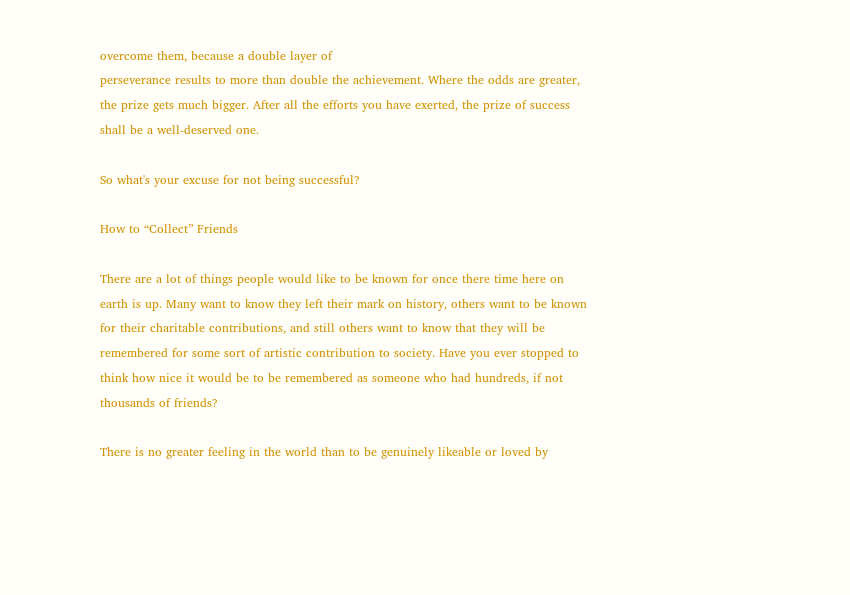overcome them, because a double layer of
perseverance results to more than double the achievement. Where the odds are greater,
the prize gets much bigger. After all the efforts you have exerted, the prize of success
shall be a well-deserved one.

So what's your excuse for not being successful?

How to “Collect” Friends

There are a lot of things people would like to be known for once there time here on
earth is up. Many want to know they left their mark on history, others want to be known
for their charitable contributions, and still others want to know that they will be
remembered for some sort of artistic contribution to society. Have you ever stopped to
think how nice it would be to be remembered as someone who had hundreds, if not
thousands of friends?

There is no greater feeling in the world than to be genuinely likeable or loved by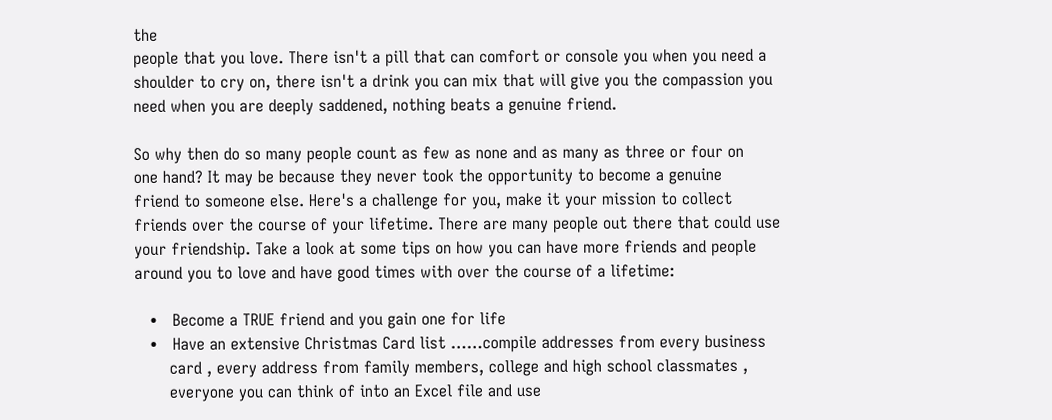the
people that you love. There isn't a pill that can comfort or console you when you need a
shoulder to cry on, there isn't a drink you can mix that will give you the compassion you
need when you are deeply saddened, nothing beats a genuine friend.

So why then do so many people count as few as none and as many as three or four on
one hand? It may be because they never took the opportunity to become a genuine
friend to someone else. Here's a challenge for you, make it your mission to collect
friends over the course of your lifetime. There are many people out there that could use
your friendship. Take a look at some tips on how you can have more friends and people
around you to love and have good times with over the course of a lifetime:

   •   Become a TRUE friend and you gain one for life
   •   Have an extensive Christmas Card list ……compile addresses from every business
       card , every address from family members, college and high school classmates ,
       everyone you can think of into an Excel file and use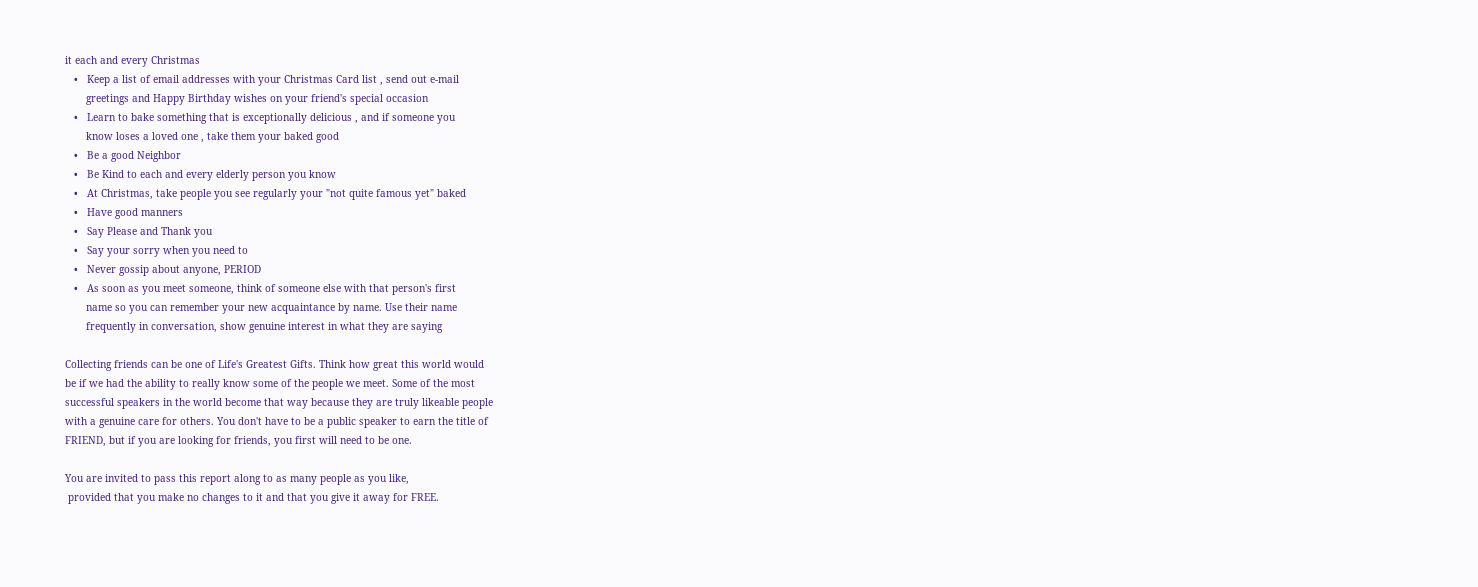it each and every Christmas
   •   Keep a list of email addresses with your Christmas Card list , send out e-mail
       greetings and Happy Birthday wishes on your friend's special occasion
   •   Learn to bake something that is exceptionally delicious , and if someone you
       know loses a loved one , take them your baked good
   •   Be a good Neighbor
   •   Be Kind to each and every elderly person you know
   •   At Christmas, take people you see regularly your "not quite famous yet" baked
   •   Have good manners
   •   Say Please and Thank you
   •   Say your sorry when you need to
   •   Never gossip about anyone, PERIOD
   •   As soon as you meet someone, think of someone else with that person's first
       name so you can remember your new acquaintance by name. Use their name
       frequently in conversation, show genuine interest in what they are saying

Collecting friends can be one of Life's Greatest Gifts. Think how great this world would
be if we had the ability to really know some of the people we meet. Some of the most
successful speakers in the world become that way because they are truly likeable people
with a genuine care for others. You don't have to be a public speaker to earn the title of
FRIEND, but if you are looking for friends, you first will need to be one.

You are invited to pass this report along to as many people as you like,
 provided that you make no changes to it and that you give it away for FREE.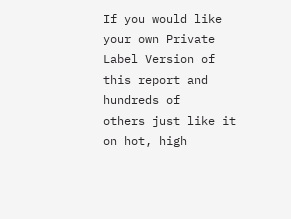If you would like your own Private Label Version of this report and hundreds of
others just like it on hot, high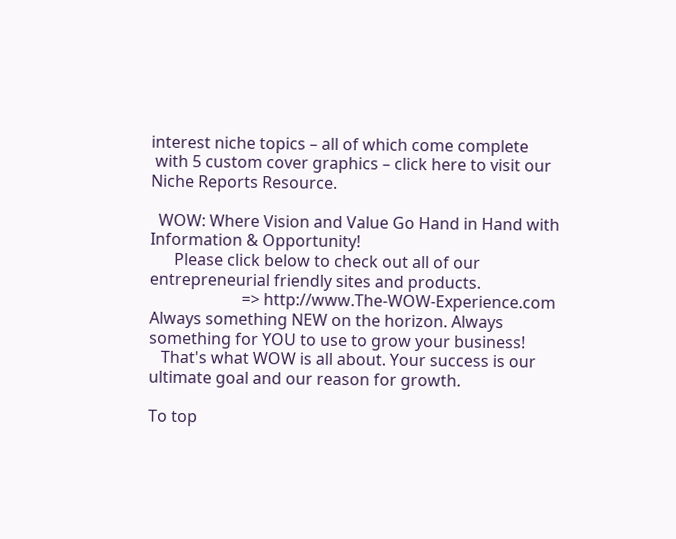interest niche topics – all of which come complete
 with 5 custom cover graphics – click here to visit our Niche Reports Resource.

  WOW: Where Vision and Value Go Hand in Hand with Information & Opportunity!
      Please click below to check out all of our entrepreneurial friendly sites and products.
                       => http://www.The-WOW-Experience.com
Always something NEW on the horizon. Always something for YOU to use to grow your business!
   That's what WOW is all about. Your success is our ultimate goal and our reason for growth.

To top